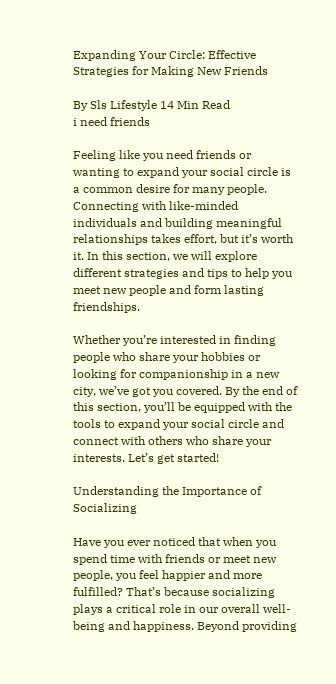Expanding Your Circle: Effective Strategies for Making New Friends

By Sls Lifestyle 14 Min Read
i need friends

Feeling like you need friends or wanting to expand your social circle is a common desire for many people. Connecting with like-minded individuals and building meaningful relationships takes effort, but it’s worth it. In this section, we will explore different strategies and tips to help you meet new people and form lasting friendships.

Whether you’re interested in finding people who share your hobbies or looking for companionship in a new city, we’ve got you covered. By the end of this section, you’ll be equipped with the tools to expand your social circle and connect with others who share your interests. Let’s get started!

Understanding the Importance of Socializing

Have you ever noticed that when you spend time with friends or meet new people, you feel happier and more fulfilled? That’s because socializing plays a critical role in our overall well-being and happiness. Beyond providing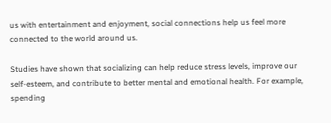us with entertainment and enjoyment, social connections help us feel more connected to the world around us.

Studies have shown that socializing can help reduce stress levels, improve our self-esteem, and contribute to better mental and emotional health. For example, spending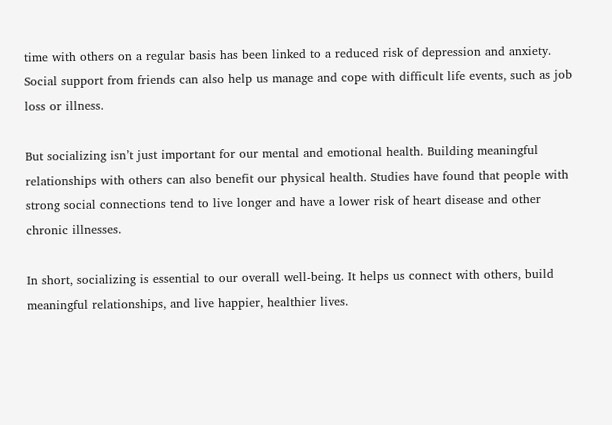time with others on a regular basis has been linked to a reduced risk of depression and anxiety. Social support from friends can also help us manage and cope with difficult life events, such as job loss or illness.

But socializing isn’t just important for our mental and emotional health. Building meaningful relationships with others can also benefit our physical health. Studies have found that people with strong social connections tend to live longer and have a lower risk of heart disease and other chronic illnesses.

In short, socializing is essential to our overall well-being. It helps us connect with others, build meaningful relationships, and live happier, healthier lives.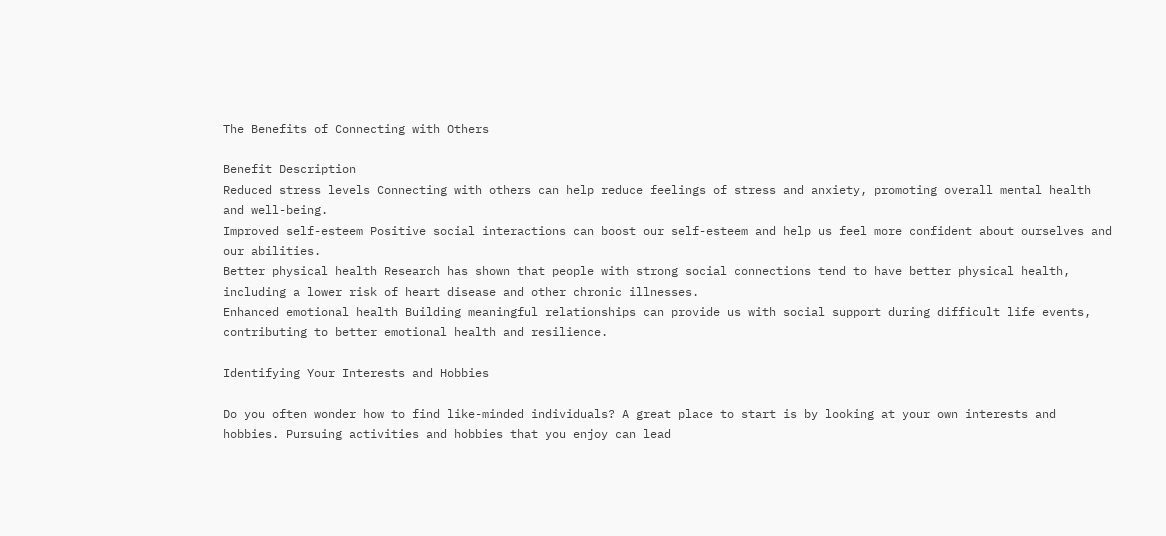The Benefits of Connecting with Others

Benefit Description
Reduced stress levels Connecting with others can help reduce feelings of stress and anxiety, promoting overall mental health and well-being.
Improved self-esteem Positive social interactions can boost our self-esteem and help us feel more confident about ourselves and our abilities.
Better physical health Research has shown that people with strong social connections tend to have better physical health, including a lower risk of heart disease and other chronic illnesses.
Enhanced emotional health Building meaningful relationships can provide us with social support during difficult life events, contributing to better emotional health and resilience.

Identifying Your Interests and Hobbies

Do you often wonder how to find like-minded individuals? A great place to start is by looking at your own interests and hobbies. Pursuing activities and hobbies that you enjoy can lead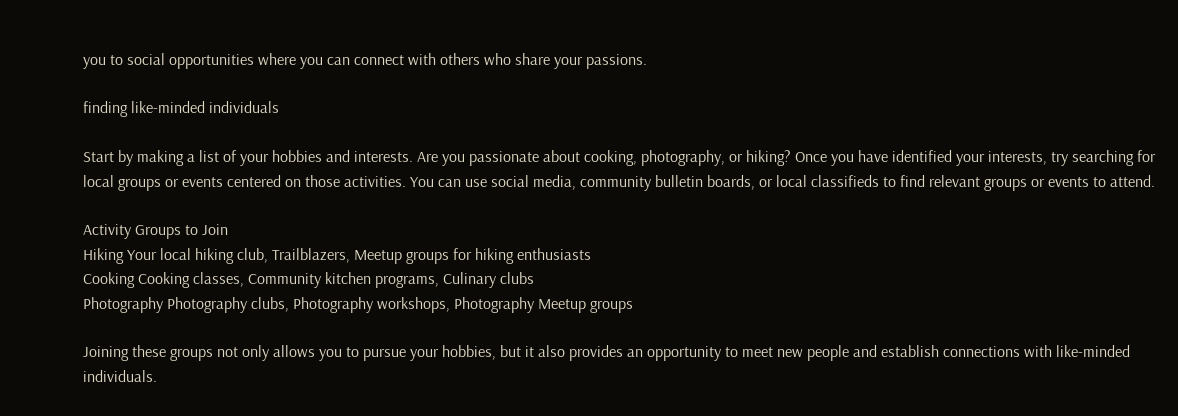you to social opportunities where you can connect with others who share your passions.

finding like-minded individuals

Start by making a list of your hobbies and interests. Are you passionate about cooking, photography, or hiking? Once you have identified your interests, try searching for local groups or events centered on those activities. You can use social media, community bulletin boards, or local classifieds to find relevant groups or events to attend.

Activity Groups to Join
Hiking Your local hiking club, Trailblazers, Meetup groups for hiking enthusiasts
Cooking Cooking classes, Community kitchen programs, Culinary clubs
Photography Photography clubs, Photography workshops, Photography Meetup groups

Joining these groups not only allows you to pursue your hobbies, but it also provides an opportunity to meet new people and establish connections with like-minded individuals.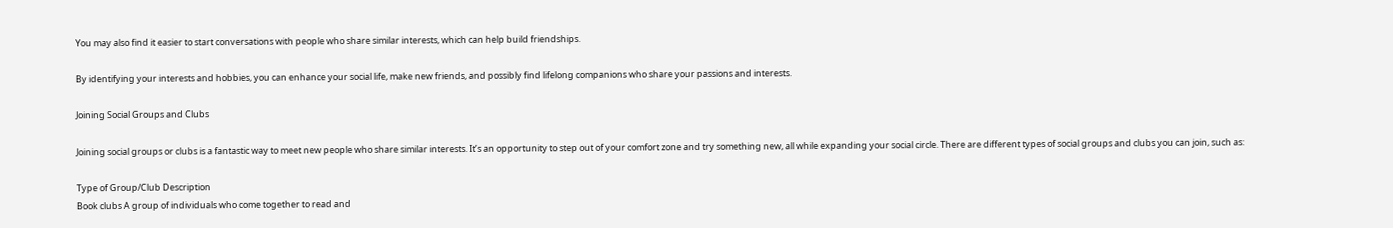You may also find it easier to start conversations with people who share similar interests, which can help build friendships.

By identifying your interests and hobbies, you can enhance your social life, make new friends, and possibly find lifelong companions who share your passions and interests.

Joining Social Groups and Clubs

Joining social groups or clubs is a fantastic way to meet new people who share similar interests. It’s an opportunity to step out of your comfort zone and try something new, all while expanding your social circle. There are different types of social groups and clubs you can join, such as:

Type of Group/Club Description
Book clubs A group of individuals who come together to read and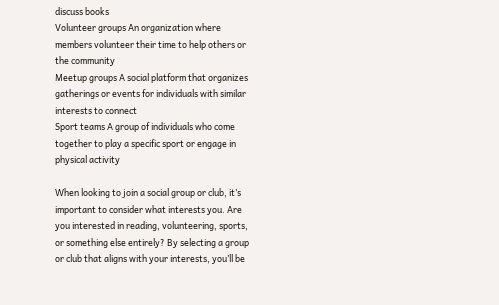discuss books
Volunteer groups An organization where members volunteer their time to help others or the community
Meetup groups A social platform that organizes gatherings or events for individuals with similar interests to connect
Sport teams A group of individuals who come together to play a specific sport or engage in physical activity

When looking to join a social group or club, it’s important to consider what interests you. Are you interested in reading, volunteering, sports, or something else entirely? By selecting a group or club that aligns with your interests, you’ll be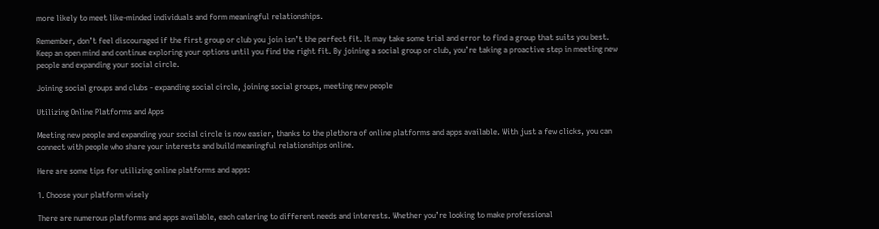more likely to meet like-minded individuals and form meaningful relationships.

Remember, don’t feel discouraged if the first group or club you join isn’t the perfect fit. It may take some trial and error to find a group that suits you best. Keep an open mind and continue exploring your options until you find the right fit. By joining a social group or club, you’re taking a proactive step in meeting new people and expanding your social circle.

Joining social groups and clubs - expanding social circle, joining social groups, meeting new people

Utilizing Online Platforms and Apps

Meeting new people and expanding your social circle is now easier, thanks to the plethora of online platforms and apps available. With just a few clicks, you can connect with people who share your interests and build meaningful relationships online.

Here are some tips for utilizing online platforms and apps:

1. Choose your platform wisely

There are numerous platforms and apps available, each catering to different needs and interests. Whether you’re looking to make professional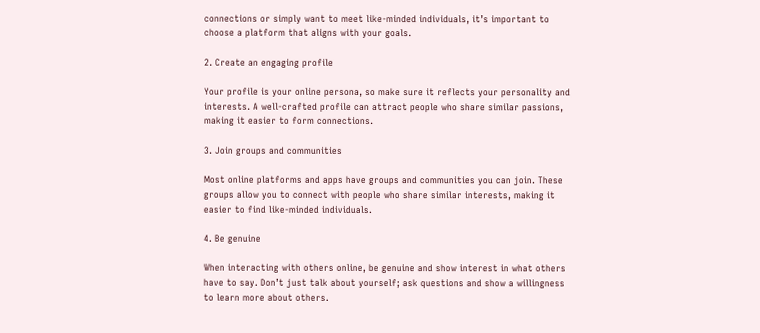connections or simply want to meet like-minded individuals, it’s important to choose a platform that aligns with your goals.

2. Create an engaging profile

Your profile is your online persona, so make sure it reflects your personality and interests. A well-crafted profile can attract people who share similar passions, making it easier to form connections.

3. Join groups and communities

Most online platforms and apps have groups and communities you can join. These groups allow you to connect with people who share similar interests, making it easier to find like-minded individuals.

4. Be genuine

When interacting with others online, be genuine and show interest in what others have to say. Don’t just talk about yourself; ask questions and show a willingness to learn more about others.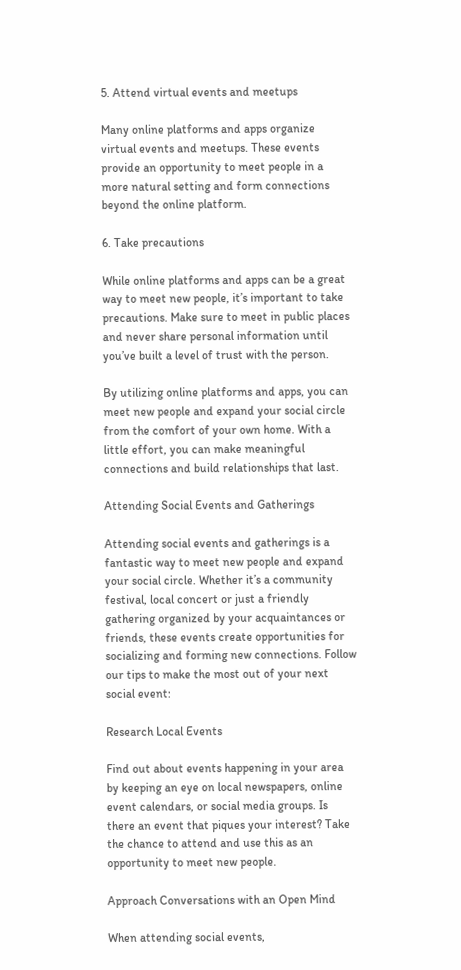5. Attend virtual events and meetups

Many online platforms and apps organize virtual events and meetups. These events provide an opportunity to meet people in a more natural setting and form connections beyond the online platform.

6. Take precautions

While online platforms and apps can be a great way to meet new people, it’s important to take precautions. Make sure to meet in public places and never share personal information until you’ve built a level of trust with the person.

By utilizing online platforms and apps, you can meet new people and expand your social circle from the comfort of your own home. With a little effort, you can make meaningful connections and build relationships that last.

Attending Social Events and Gatherings

Attending social events and gatherings is a fantastic way to meet new people and expand your social circle. Whether it’s a community festival, local concert or just a friendly gathering organized by your acquaintances or friends, these events create opportunities for socializing and forming new connections. Follow our tips to make the most out of your next social event:

Research Local Events

Find out about events happening in your area by keeping an eye on local newspapers, online event calendars, or social media groups. Is there an event that piques your interest? Take the chance to attend and use this as an opportunity to meet new people.

Approach Conversations with an Open Mind

When attending social events,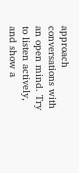approach conversations with an open mind. Try to listen actively, and show a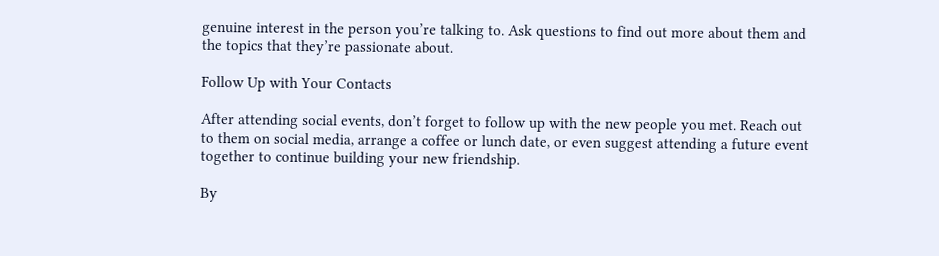genuine interest in the person you’re talking to. Ask questions to find out more about them and the topics that they’re passionate about.

Follow Up with Your Contacts

After attending social events, don’t forget to follow up with the new people you met. Reach out to them on social media, arrange a coffee or lunch date, or even suggest attending a future event together to continue building your new friendship.

By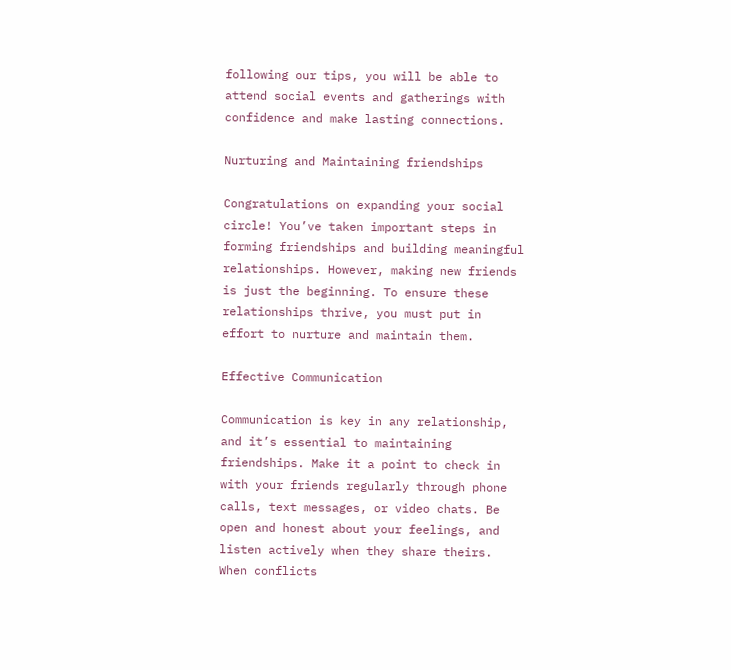following our tips, you will be able to attend social events and gatherings with confidence and make lasting connections.

Nurturing and Maintaining friendships

Congratulations on expanding your social circle! You’ve taken important steps in forming friendships and building meaningful relationships. However, making new friends is just the beginning. To ensure these relationships thrive, you must put in effort to nurture and maintain them.

Effective Communication

Communication is key in any relationship, and it’s essential to maintaining friendships. Make it a point to check in with your friends regularly through phone calls, text messages, or video chats. Be open and honest about your feelings, and listen actively when they share theirs. When conflicts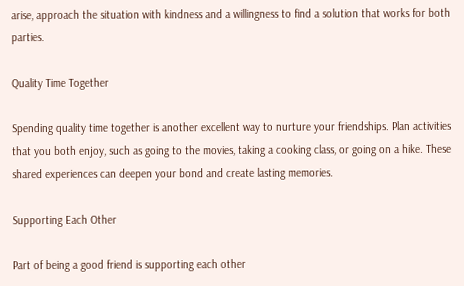arise, approach the situation with kindness and a willingness to find a solution that works for both parties.

Quality Time Together

Spending quality time together is another excellent way to nurture your friendships. Plan activities that you both enjoy, such as going to the movies, taking a cooking class, or going on a hike. These shared experiences can deepen your bond and create lasting memories.

Supporting Each Other

Part of being a good friend is supporting each other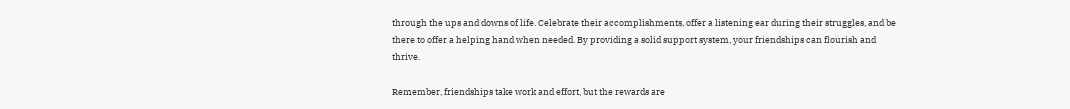through the ups and downs of life. Celebrate their accomplishments, offer a listening ear during their struggles, and be there to offer a helping hand when needed. By providing a solid support system, your friendships can flourish and thrive.

Remember, friendships take work and effort, but the rewards are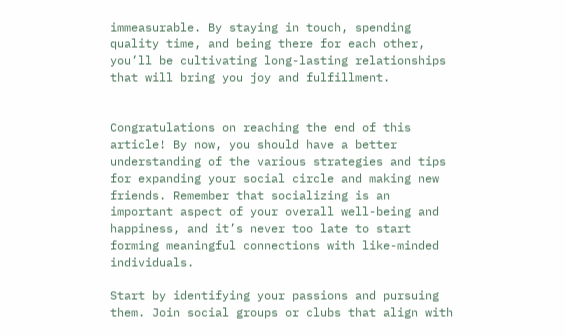immeasurable. By staying in touch, spending quality time, and being there for each other, you’ll be cultivating long-lasting relationships that will bring you joy and fulfillment.


Congratulations on reaching the end of this article! By now, you should have a better understanding of the various strategies and tips for expanding your social circle and making new friends. Remember that socializing is an important aspect of your overall well-being and happiness, and it’s never too late to start forming meaningful connections with like-minded individuals.

Start by identifying your passions and pursuing them. Join social groups or clubs that align with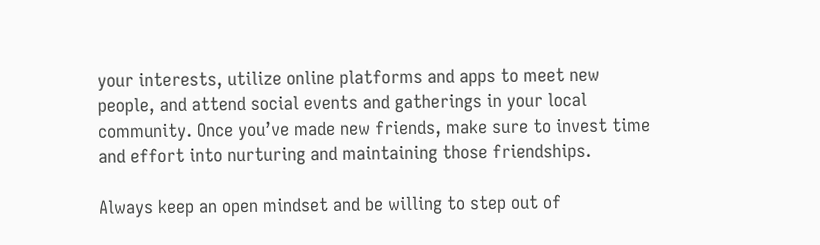your interests, utilize online platforms and apps to meet new people, and attend social events and gatherings in your local community. Once you’ve made new friends, make sure to invest time and effort into nurturing and maintaining those friendships.

Always keep an open mindset and be willing to step out of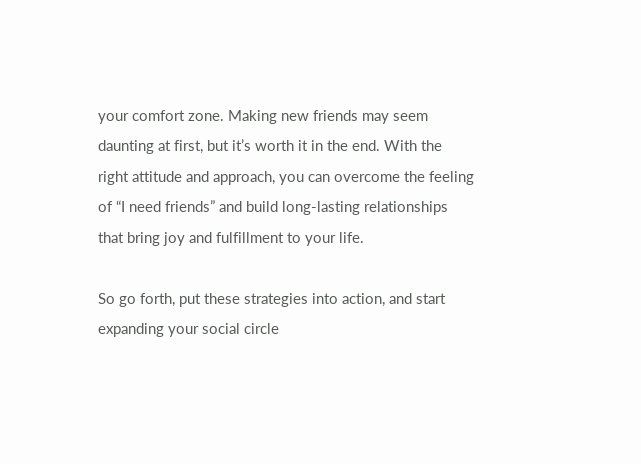your comfort zone. Making new friends may seem daunting at first, but it’s worth it in the end. With the right attitude and approach, you can overcome the feeling of “I need friends” and build long-lasting relationships that bring joy and fulfillment to your life.

So go forth, put these strategies into action, and start expanding your social circle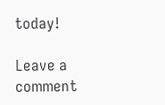today!

Leave a comment